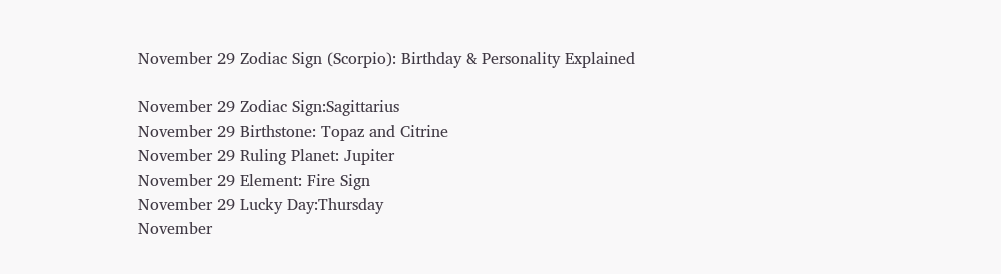November 29 Zodiac Sign (Scorpio): Birthday & Personality Explained

November 29 Zodiac Sign:Sagittarius
November 29 Birthstone: Topaz and Citrine
November 29 Ruling Planet: Jupiter
November 29 Element: Fire Sign
November 29 Lucky Day:Thursday
November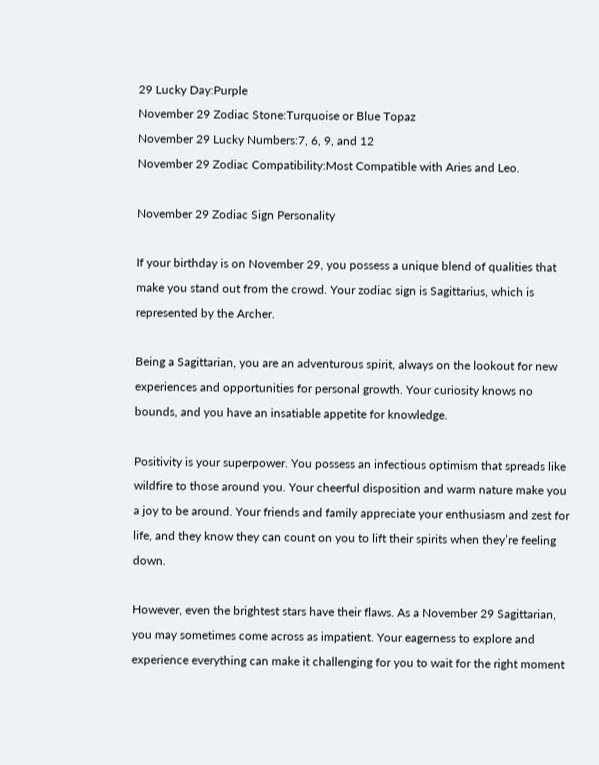29 Lucky Day:Purple
November 29 Zodiac Stone:Turquoise or Blue Topaz
November 29 Lucky Numbers:7, 6, 9, and 12
November 29 Zodiac Compatibility:Most Compatible with Aries and Leo.

November 29 Zodiac Sign Personality

If your birthday is on November 29, you possess a unique blend of qualities that make you stand out from the crowd. Your zodiac sign is Sagittarius, which is represented by the Archer.

Being a Sagittarian, you are an adventurous spirit, always on the lookout for new experiences and opportunities for personal growth. Your curiosity knows no bounds, and you have an insatiable appetite for knowledge.

Positivity is your superpower. You possess an infectious optimism that spreads like wildfire to those around you. Your cheerful disposition and warm nature make you a joy to be around. Your friends and family appreciate your enthusiasm and zest for life, and they know they can count on you to lift their spirits when they’re feeling down.

However, even the brightest stars have their flaws. As a November 29 Sagittarian, you may sometimes come across as impatient. Your eagerness to explore and experience everything can make it challenging for you to wait for the right moment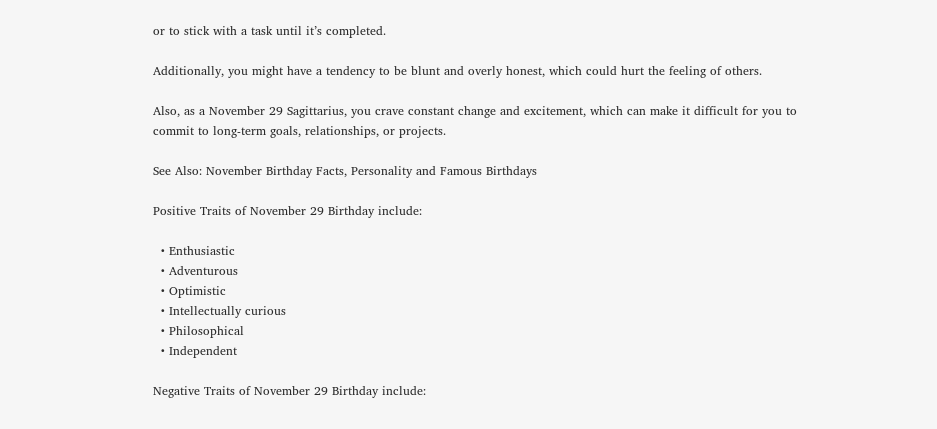or to stick with a task until it’s completed.

Additionally, you might have a tendency to be blunt and overly honest, which could hurt the feeling of others.

Also, as a November 29 Sagittarius, you crave constant change and excitement, which can make it difficult for you to commit to long-term goals, relationships, or projects.

See Also: November Birthday Facts, Personality and Famous Birthdays

Positive Traits of November 29 Birthday include:

  • Enthusiastic
  • Adventurous
  • Optimistic
  • Intellectually curious
  • Philosophical
  • Independent

Negative Traits of November 29 Birthday include: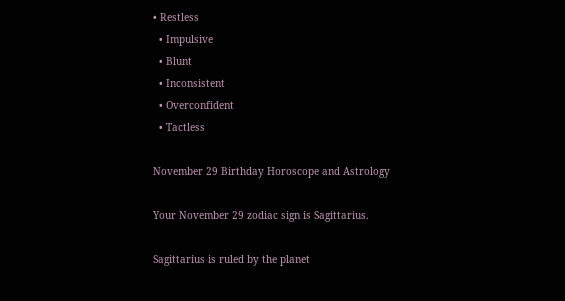• Restless
  • Impulsive
  • Blunt
  • Inconsistent
  • Overconfident
  • Tactless

November 29 Birthday Horoscope and Astrology

Your November 29 zodiac sign is Sagittarius.

Sagittarius is ruled by the planet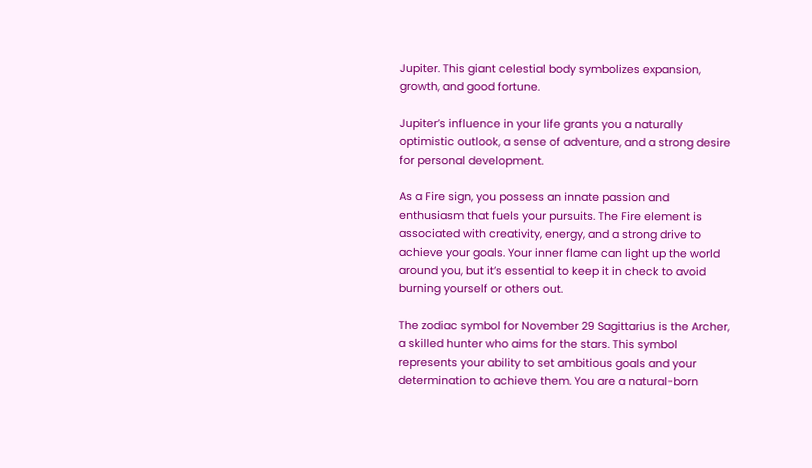Jupiter. This giant celestial body symbolizes expansion, growth, and good fortune.

Jupiter’s influence in your life grants you a naturally optimistic outlook, a sense of adventure, and a strong desire for personal development.

As a Fire sign, you possess an innate passion and enthusiasm that fuels your pursuits. The Fire element is associated with creativity, energy, and a strong drive to achieve your goals. Your inner flame can light up the world around you, but it’s essential to keep it in check to avoid burning yourself or others out.

The zodiac symbol for November 29 Sagittarius is the Archer, a skilled hunter who aims for the stars. This symbol represents your ability to set ambitious goals and your determination to achieve them. You are a natural-born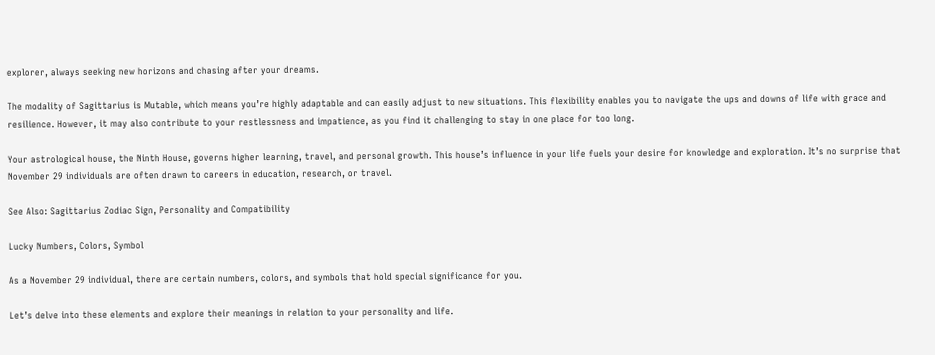explorer, always seeking new horizons and chasing after your dreams.

The modality of Sagittarius is Mutable, which means you’re highly adaptable and can easily adjust to new situations. This flexibility enables you to navigate the ups and downs of life with grace and resilience. However, it may also contribute to your restlessness and impatience, as you find it challenging to stay in one place for too long.

Your astrological house, the Ninth House, governs higher learning, travel, and personal growth. This house’s influence in your life fuels your desire for knowledge and exploration. It’s no surprise that November 29 individuals are often drawn to careers in education, research, or travel.

See Also: Sagittarius Zodiac Sign, Personality and Compatibility

Lucky Numbers, Colors, Symbol

As a November 29 individual, there are certain numbers, colors, and symbols that hold special significance for you.

Let’s delve into these elements and explore their meanings in relation to your personality and life.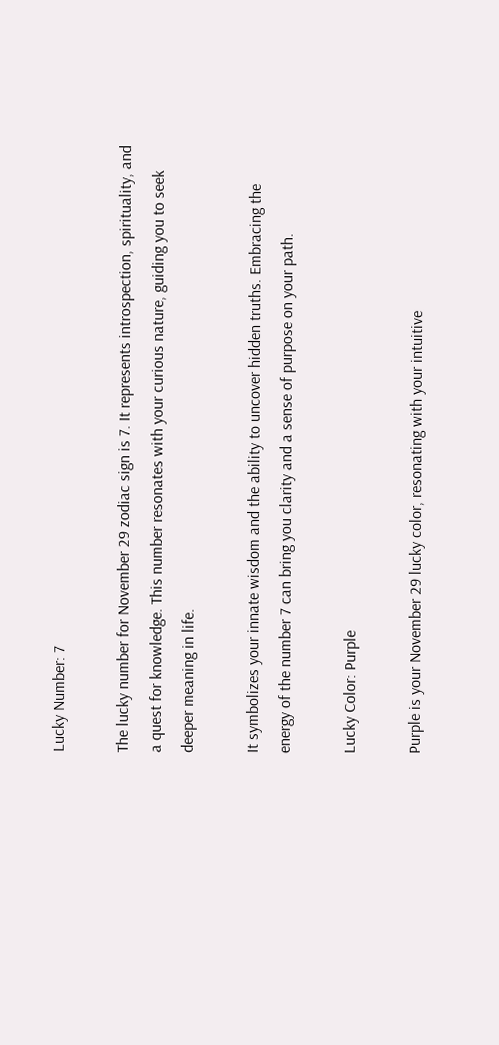Lucky Number: 7

The lucky number for November 29 zodiac sign is 7. It represents introspection, spirituality, and a quest for knowledge. This number resonates with your curious nature, guiding you to seek deeper meaning in life.

It symbolizes your innate wisdom and the ability to uncover hidden truths. Embracing the energy of the number 7 can bring you clarity and a sense of purpose on your path.

Lucky Color: Purple

Purple is your November 29 lucky color, resonating with your intuitive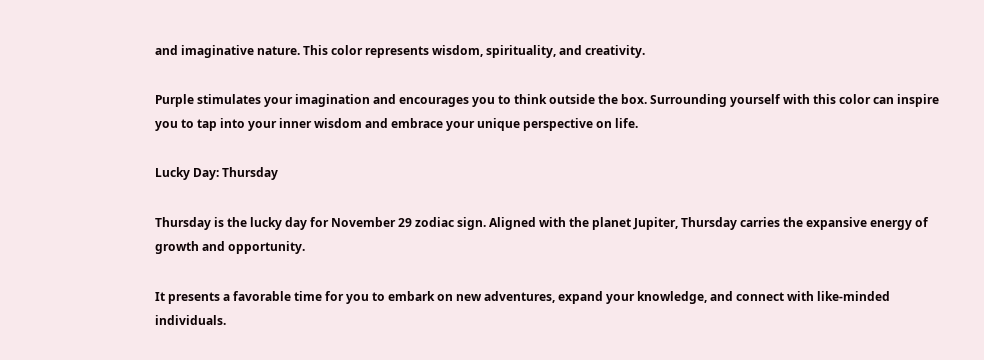and imaginative nature. This color represents wisdom, spirituality, and creativity.

Purple stimulates your imagination and encourages you to think outside the box. Surrounding yourself with this color can inspire you to tap into your inner wisdom and embrace your unique perspective on life.

Lucky Day: Thursday

Thursday is the lucky day for November 29 zodiac sign. Aligned with the planet Jupiter, Thursday carries the expansive energy of growth and opportunity.

It presents a favorable time for you to embark on new adventures, expand your knowledge, and connect with like-minded individuals.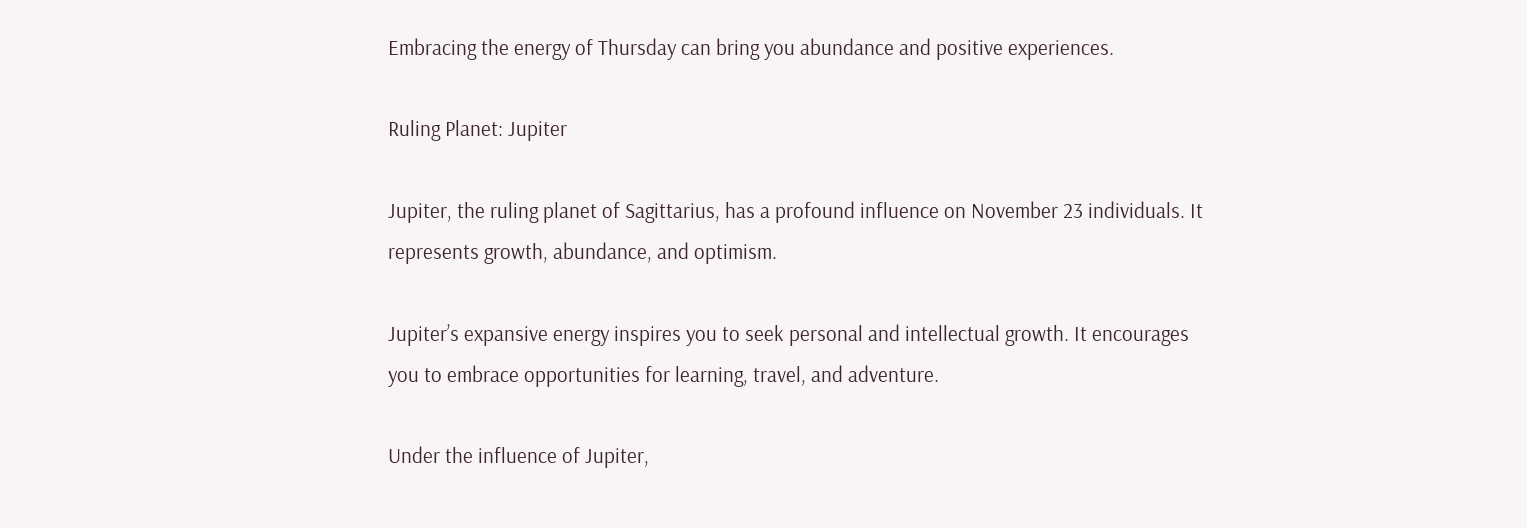Embracing the energy of Thursday can bring you abundance and positive experiences.

Ruling Planet: Jupiter

Jupiter, the ruling planet of Sagittarius, has a profound influence on November 23 individuals. It represents growth, abundance, and optimism.

Jupiter’s expansive energy inspires you to seek personal and intellectual growth. It encourages you to embrace opportunities for learning, travel, and adventure.

Under the influence of Jupiter,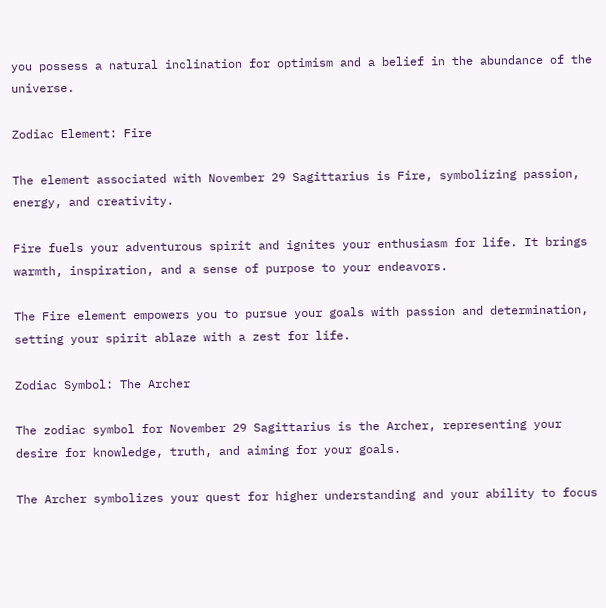you possess a natural inclination for optimism and a belief in the abundance of the universe.

Zodiac Element: Fire

The element associated with November 29 Sagittarius is Fire, symbolizing passion, energy, and creativity.

Fire fuels your adventurous spirit and ignites your enthusiasm for life. It brings warmth, inspiration, and a sense of purpose to your endeavors.

The Fire element empowers you to pursue your goals with passion and determination, setting your spirit ablaze with a zest for life.

Zodiac Symbol: The Archer

The zodiac symbol for November 29 Sagittarius is the Archer, representing your desire for knowledge, truth, and aiming for your goals.

The Archer symbolizes your quest for higher understanding and your ability to focus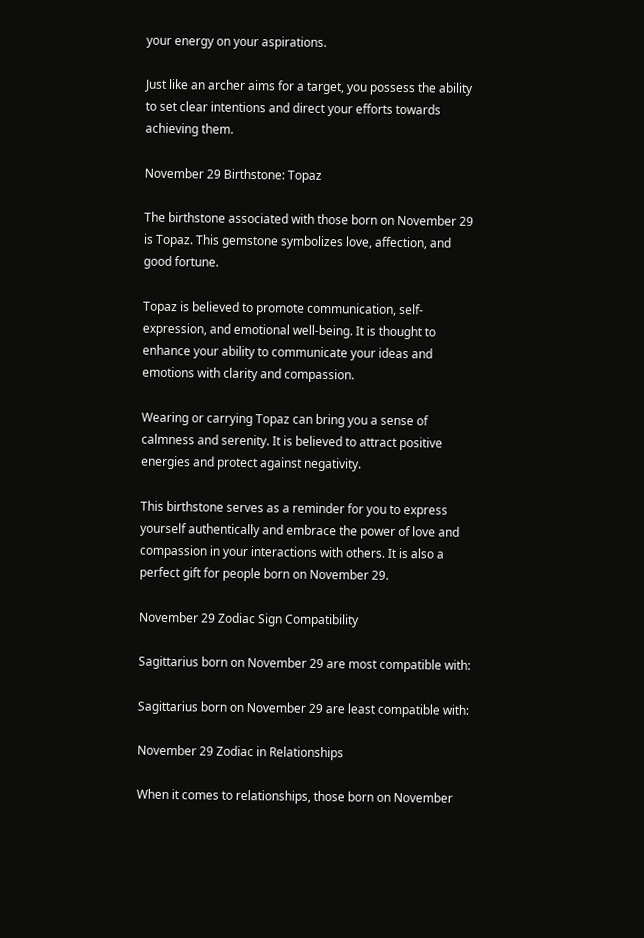your energy on your aspirations.

Just like an archer aims for a target, you possess the ability to set clear intentions and direct your efforts towards achieving them.

November 29 Birthstone: Topaz

The birthstone associated with those born on November 29 is Topaz. This gemstone symbolizes love, affection, and good fortune.

Topaz is believed to promote communication, self-expression, and emotional well-being. It is thought to enhance your ability to communicate your ideas and emotions with clarity and compassion.

Wearing or carrying Topaz can bring you a sense of calmness and serenity. It is believed to attract positive energies and protect against negativity.

This birthstone serves as a reminder for you to express yourself authentically and embrace the power of love and compassion in your interactions with others. It is also a perfect gift for people born on November 29.

November 29 Zodiac Sign Compatibility

Sagittarius born on November 29 are most compatible with:

Sagittarius born on November 29 are least compatible with:

November 29 Zodiac in Relationships

When it comes to relationships, those born on November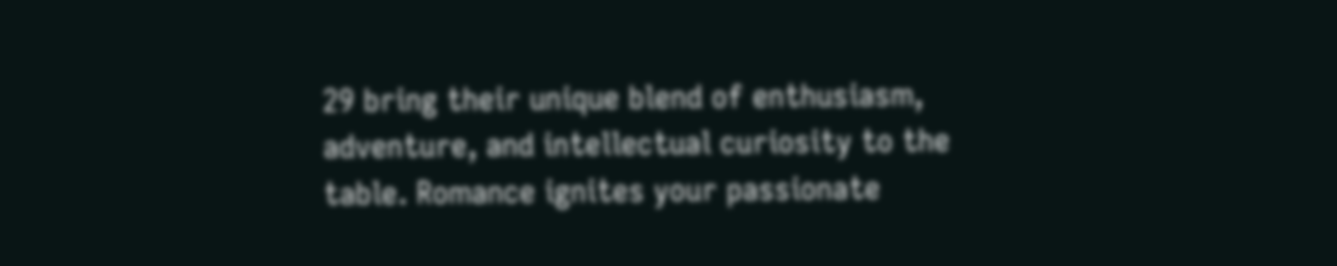29 bring their unique blend of enthusiasm, adventure, and intellectual curiosity to the table. Romance ignites your passionate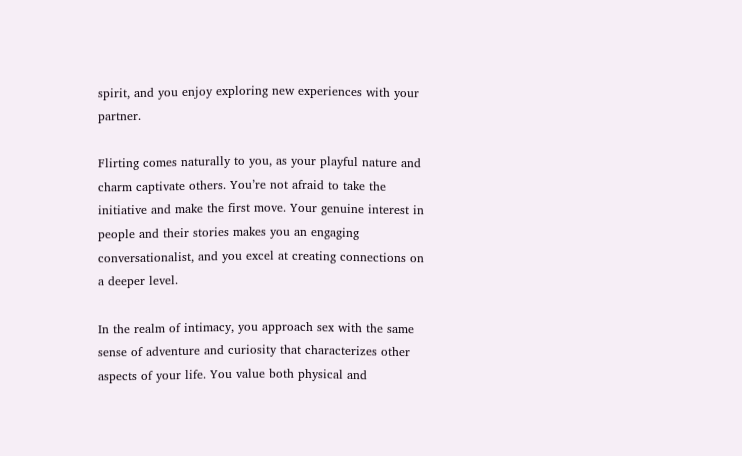spirit, and you enjoy exploring new experiences with your partner.

Flirting comes naturally to you, as your playful nature and charm captivate others. You’re not afraid to take the initiative and make the first move. Your genuine interest in people and their stories makes you an engaging conversationalist, and you excel at creating connections on a deeper level.

In the realm of intimacy, you approach sex with the same sense of adventure and curiosity that characterizes other aspects of your life. You value both physical and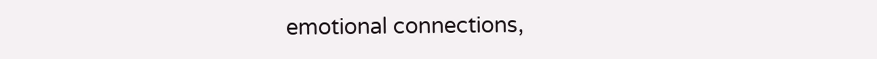emotional connections,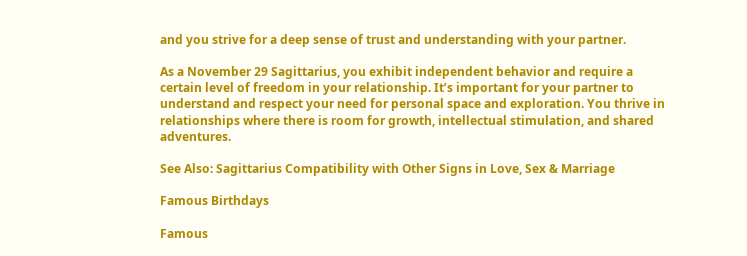and you strive for a deep sense of trust and understanding with your partner.

As a November 29 Sagittarius, you exhibit independent behavior and require a certain level of freedom in your relationship. It’s important for your partner to understand and respect your need for personal space and exploration. You thrive in relationships where there is room for growth, intellectual stimulation, and shared adventures.

See Also: Sagittarius Compatibility with Other Signs in Love, Sex & Marriage

Famous Birthdays

Famous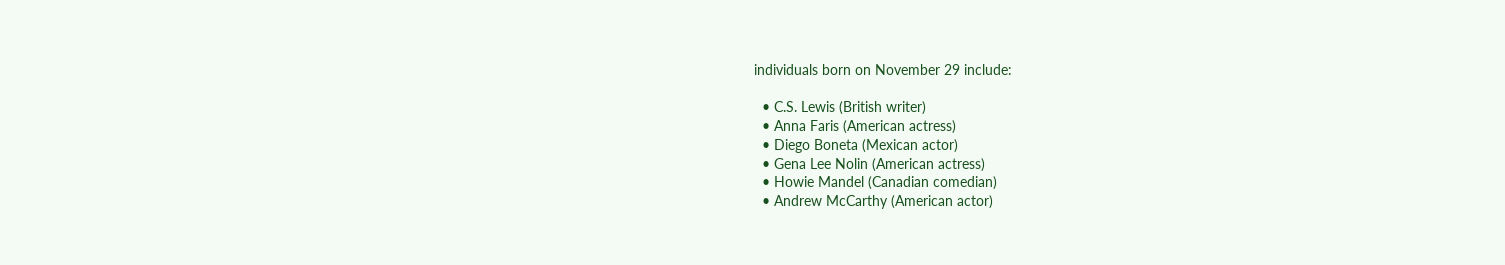individuals born on November 29 include:

  • C.S. Lewis (British writer)
  • Anna Faris (American actress)
  • Diego Boneta (Mexican actor)
  • Gena Lee Nolin (American actress)
  • Howie Mandel (Canadian comedian)
  • Andrew McCarthy (American actor)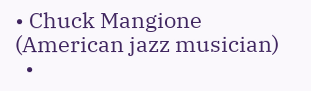• Chuck Mangione (American jazz musician)
  •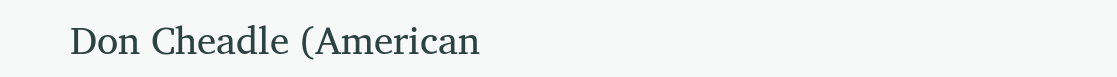Don Cheadle (American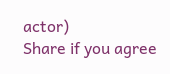actor)
Share if you agree